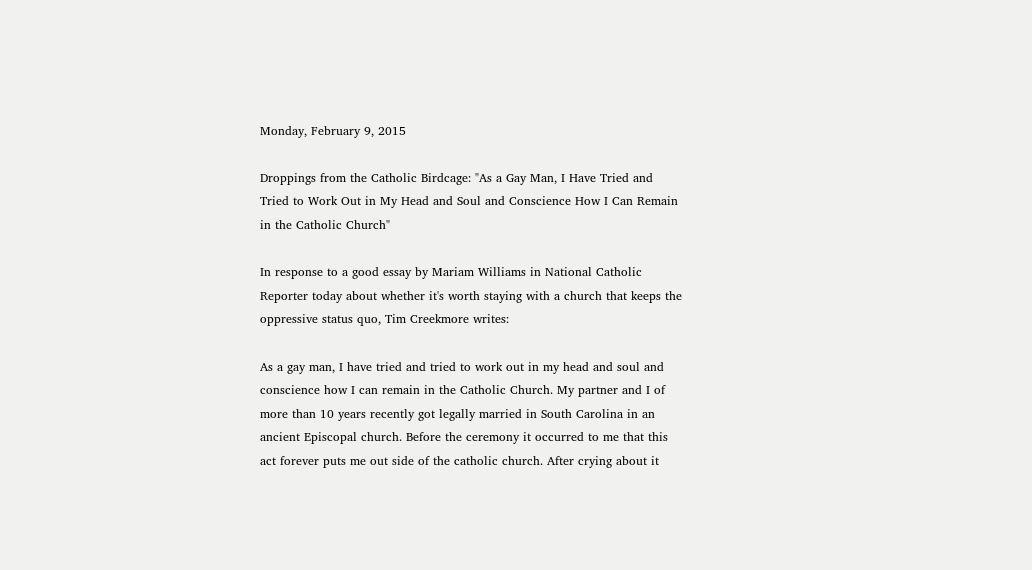Monday, February 9, 2015

Droppings from the Catholic Birdcage: "As a Gay Man, I Have Tried and Tried to Work Out in My Head and Soul and Conscience How I Can Remain in the Catholic Church"

In response to a good essay by Mariam Williams in National Catholic Reporter today about whether it's worth staying with a church that keeps the oppressive status quo, Tim Creekmore writes:

As a gay man, I have tried and tried to work out in my head and soul and conscience how I can remain in the Catholic Church. My partner and I of more than 10 years recently got legally married in South Carolina in an ancient Episcopal church. Before the ceremony it occurred to me that this act forever puts me out side of the catholic church. After crying about it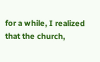for a while, I realized that the church,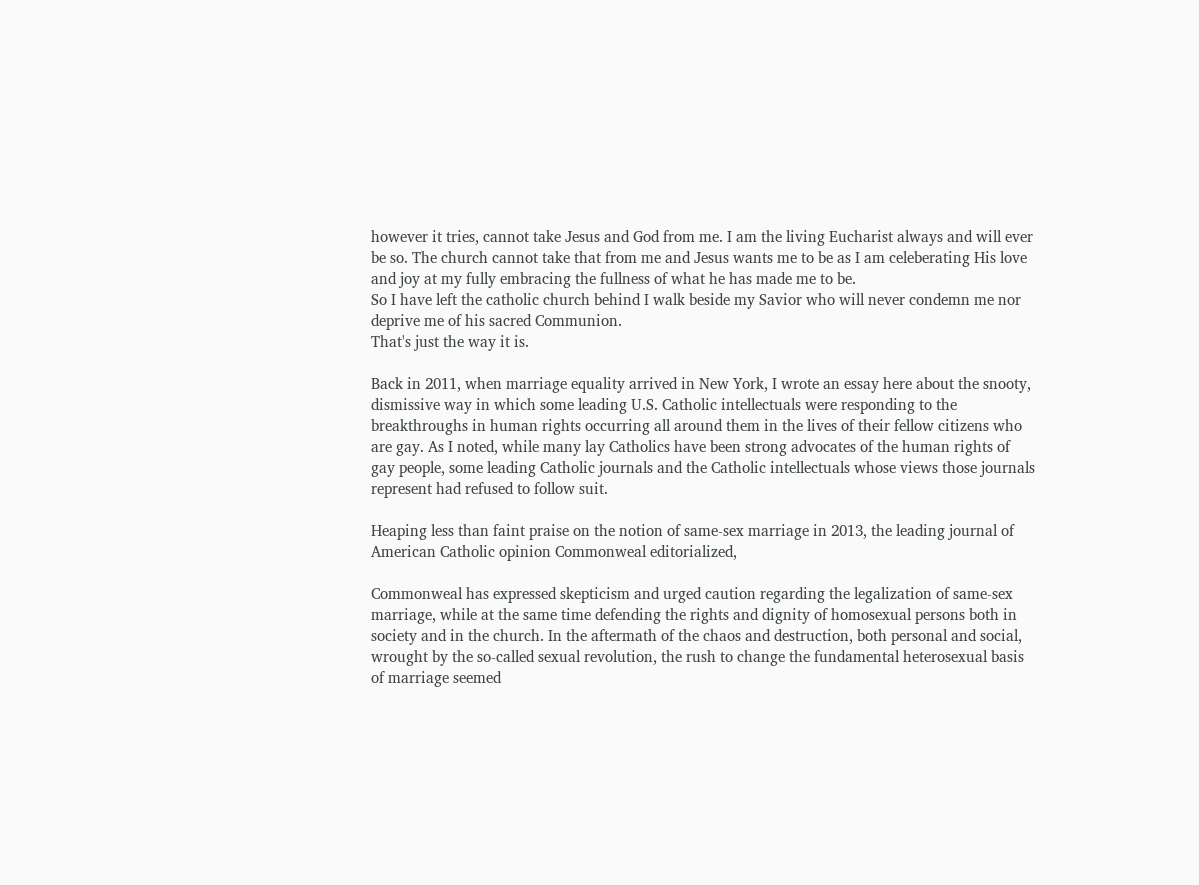however it tries, cannot take Jesus and God from me. I am the living Eucharist always and will ever be so. The church cannot take that from me and Jesus wants me to be as I am celeberating His love and joy at my fully embracing the fullness of what he has made me to be.
So I have left the catholic church behind I walk beside my Savior who will never condemn me nor deprive me of his sacred Communion.
That's just the way it is.

Back in 2011, when marriage equality arrived in New York, I wrote an essay here about the snooty, dismissive way in which some leading U.S. Catholic intellectuals were responding to the breakthroughs in human rights occurring all around them in the lives of their fellow citizens who are gay. As I noted, while many lay Catholics have been strong advocates of the human rights of gay people, some leading Catholic journals and the Catholic intellectuals whose views those journals represent had refused to follow suit.

Heaping less than faint praise on the notion of same-sex marriage in 2013, the leading journal of American Catholic opinion Commonweal editorialized,

Commonweal has expressed skepticism and urged caution regarding the legalization of same-sex marriage, while at the same time defending the rights and dignity of homosexual persons both in society and in the church. In the aftermath of the chaos and destruction, both personal and social, wrought by the so-called sexual revolution, the rush to change the fundamental heterosexual basis of marriage seemed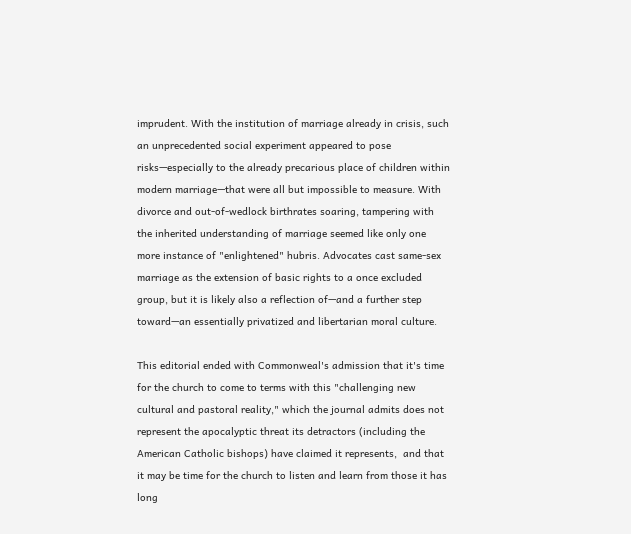imprudent. With the institution of marriage already in crisis, such an unprecedented social experiment appeared to pose risks—especially to the already precarious place of children within modern marriage—that were all but impossible to measure. With divorce and out-of-wedlock birthrates soaring, tampering with the inherited understanding of marriage seemed like only one more instance of "enlightened" hubris. Advocates cast same-sex marriage as the extension of basic rights to a once excluded group, but it is likely also a reflection of—and a further step toward—an essentially privatized and libertarian moral culture.

This editorial ended with Commonweal's admission that it's time for the church to come to terms with this "challenging new cultural and pastoral reality," which the journal admits does not represent the apocalyptic threat its detractors (including the American Catholic bishops) have claimed it represents,  and that it may be time for the church to listen and learn from those it has long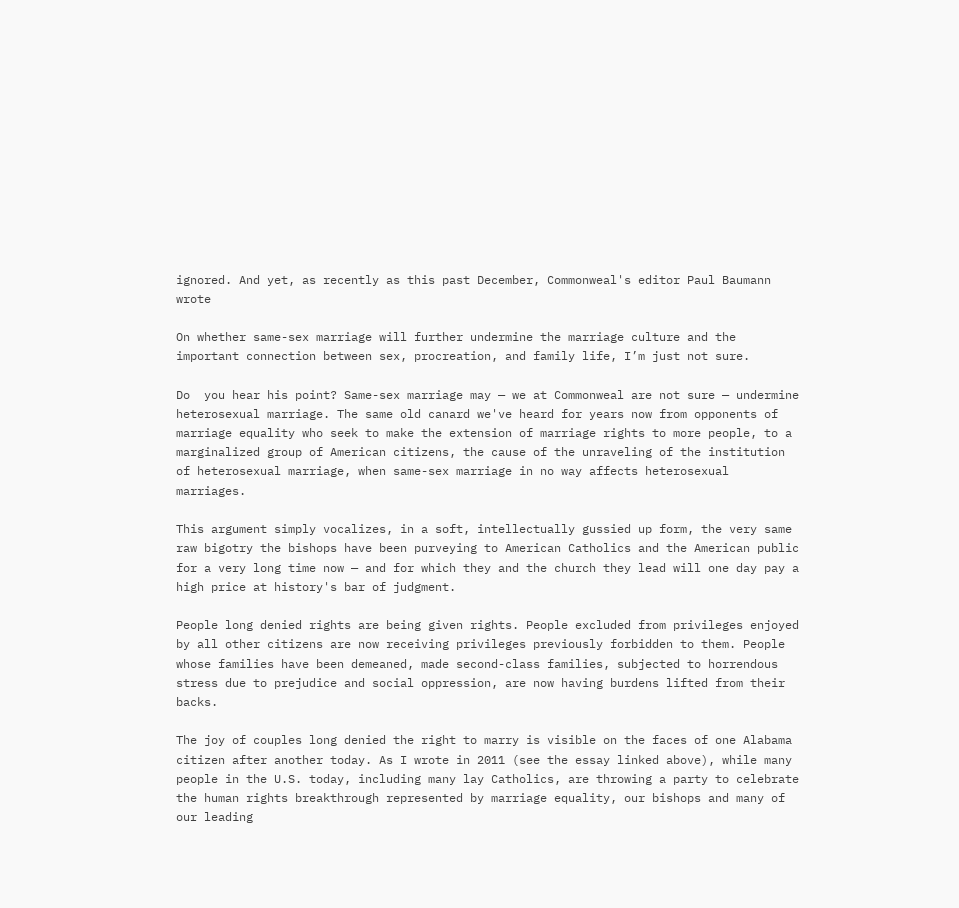ignored. And yet, as recently as this past December, Commonweal's editor Paul Baumann wrote

On whether same-sex marriage will further undermine the marriage culture and the important connection between sex, procreation, and family life, I’m just not sure.

Do  you hear his point? Same-sex marriage may — we at Commonweal are not sure — undermine heterosexual marriage. The same old canard we've heard for years now from opponents of marriage equality who seek to make the extension of marriage rights to more people, to a marginalized group of American citizens, the cause of the unraveling of the institution of heterosexual marriage, when same-sex marriage in no way affects heterosexual marriages.

This argument simply vocalizes, in a soft, intellectually gussied up form, the very same raw bigotry the bishops have been purveying to American Catholics and the American public for a very long time now — and for which they and the church they lead will one day pay a high price at history's bar of judgment.

People long denied rights are being given rights. People excluded from privileges enjoyed by all other citizens are now receiving privileges previously forbidden to them. People whose families have been demeaned, made second-class families, subjected to horrendous stress due to prejudice and social oppression, are now having burdens lifted from their backs.

The joy of couples long denied the right to marry is visible on the faces of one Alabama citizen after another today. As I wrote in 2011 (see the essay linked above), while many people in the U.S. today, including many lay Catholics, are throwing a party to celebrate the human rights breakthrough represented by marriage equality, our bishops and many of our leading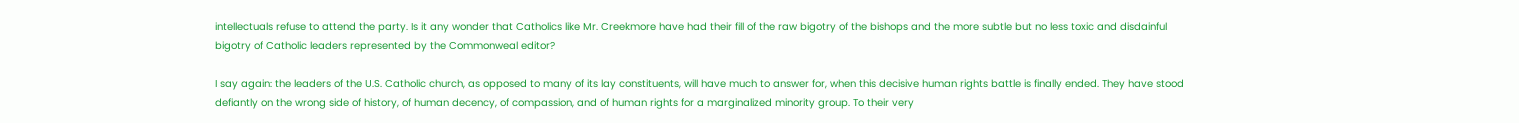intellectuals refuse to attend the party. Is it any wonder that Catholics like Mr. Creekmore have had their fill of the raw bigotry of the bishops and the more subtle but no less toxic and disdainful bigotry of Catholic leaders represented by the Commonweal editor?

I say again: the leaders of the U.S. Catholic church, as opposed to many of its lay constituents, will have much to answer for, when this decisive human rights battle is finally ended. They have stood defiantly on the wrong side of history, of human decency, of compassion, and of human rights for a marginalized minority group. To their very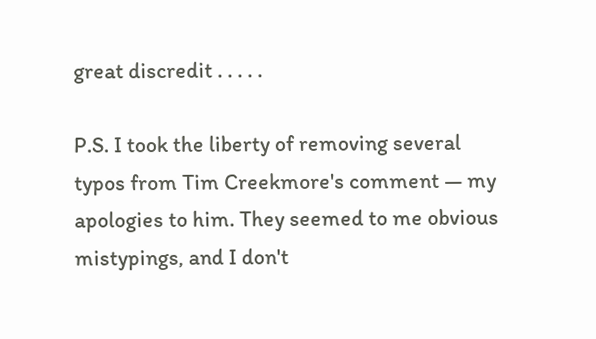great discredit . . . . .

P.S. I took the liberty of removing several typos from Tim Creekmore's comment — my apologies to him. They seemed to me obvious mistypings, and I don't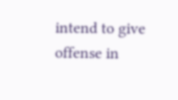intend to give offense in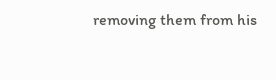removing them from his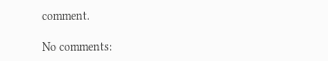comment.

No comments: